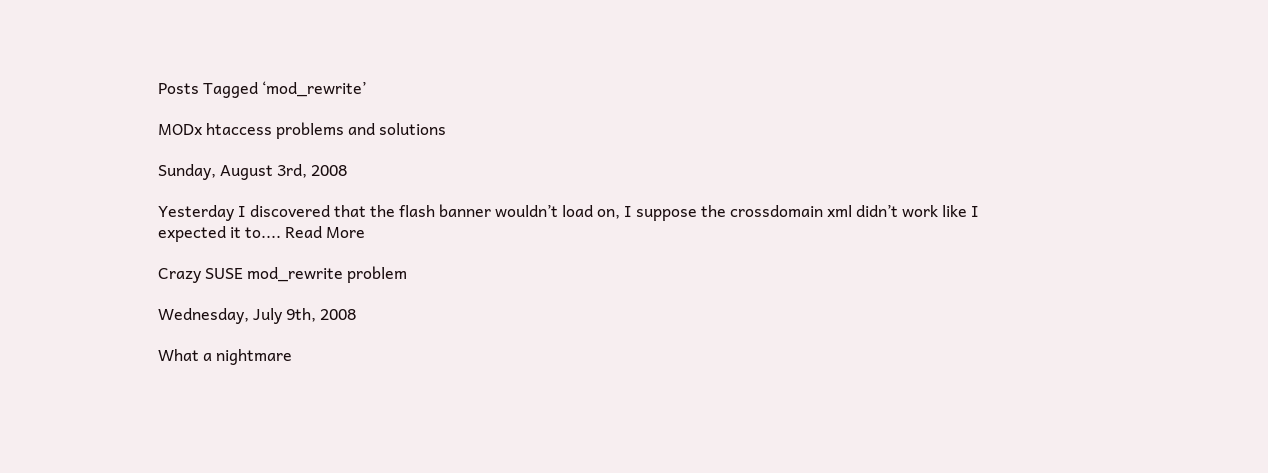Posts Tagged ‘mod_rewrite’

MODx htaccess problems and solutions

Sunday, August 3rd, 2008

Yesterday I discovered that the flash banner wouldn’t load on, I suppose the crossdomain xml didn’t work like I expected it to.... Read More

Crazy SUSE mod_rewrite problem

Wednesday, July 9th, 2008

What a nightmare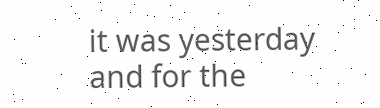it was yesterday and for the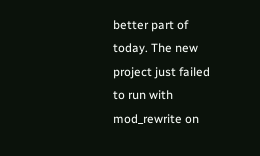better part of today. The new project just failed to run with mod_rewrite on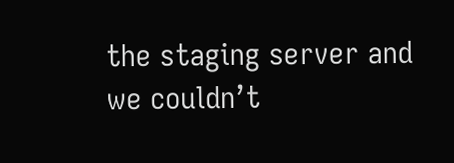the staging server and we couldn’t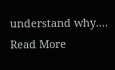understand why.... Read More